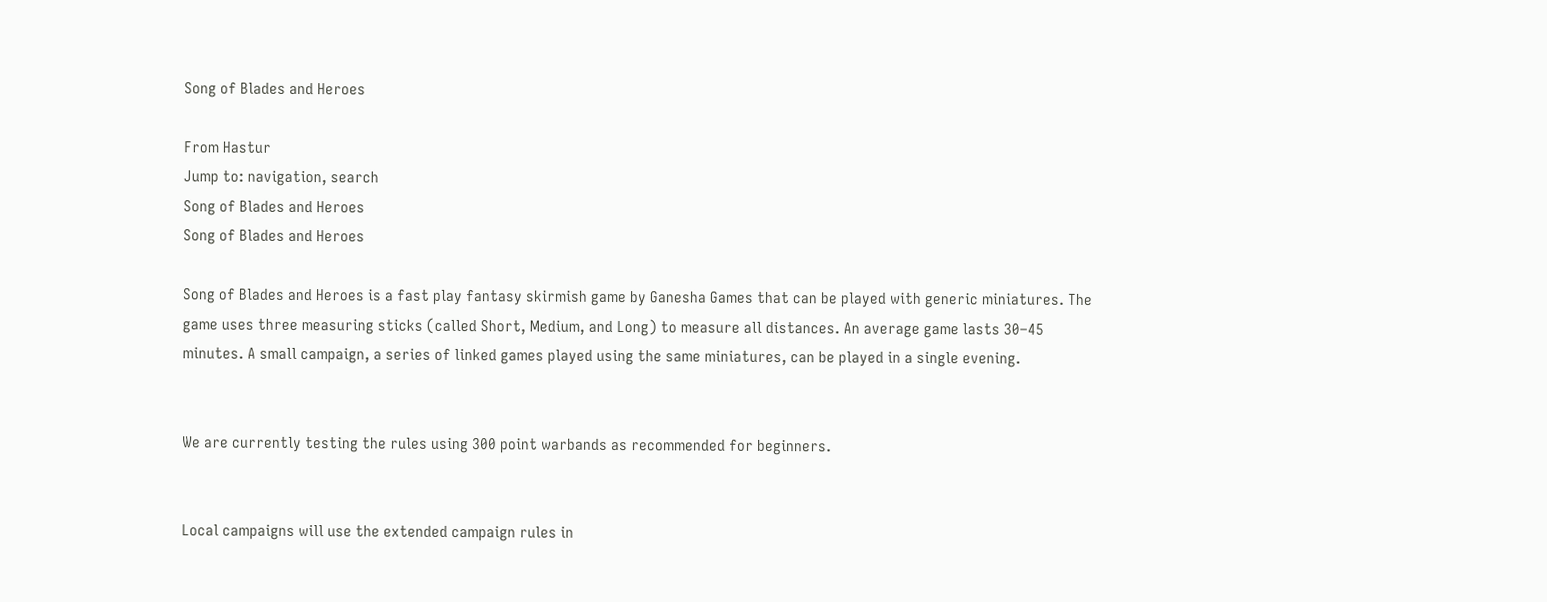Song of Blades and Heroes

From Hastur
Jump to: navigation, search
Song of Blades and Heroes
Song of Blades and Heroes

Song of Blades and Heroes is a fast play fantasy skirmish game by Ganesha Games that can be played with generic miniatures. The game uses three measuring sticks (called Short, Medium, and Long) to measure all distances. An average game lasts 30–45 minutes. A small campaign, a series of linked games played using the same miniatures, can be played in a single evening.


We are currently testing the rules using 300 point warbands as recommended for beginners.


Local campaigns will use the extended campaign rules in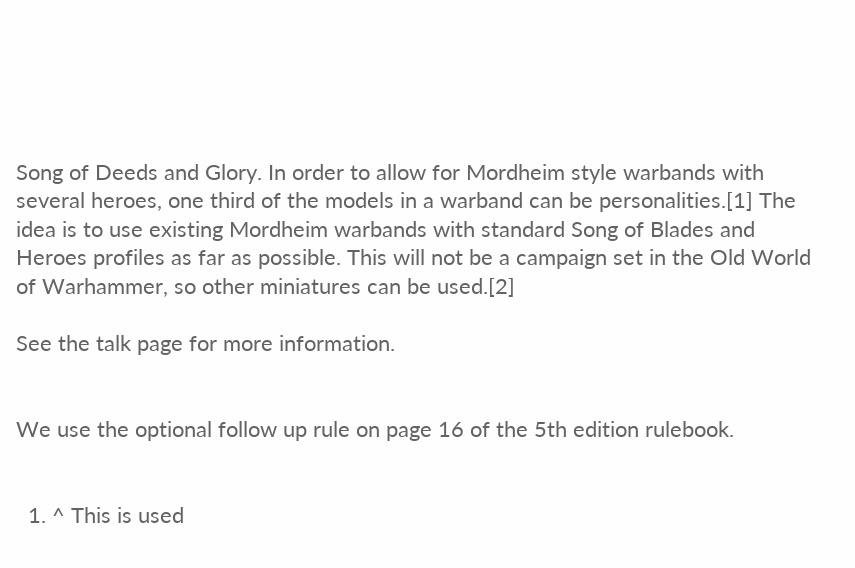Song of Deeds and Glory. In order to allow for Mordheim style warbands with several heroes, one third of the models in a warband can be personalities.[1] The idea is to use existing Mordheim warbands with standard Song of Blades and Heroes profiles as far as possible. This will not be a campaign set in the Old World of Warhammer, so other miniatures can be used.[2]

See the talk page for more information.


We use the optional follow up rule on page 16 of the 5th edition rulebook.


  1. ^ This is used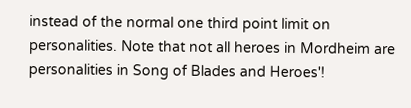instead of the normal one third point limit on personalities. Note that not all heroes in Mordheim are personalities in Song of Blades and Heroes'!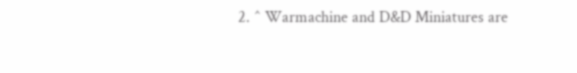2. ^ Warmachine and D&D Miniatures are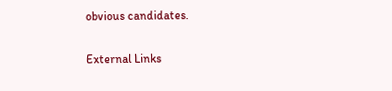obvious candidates.

External Links